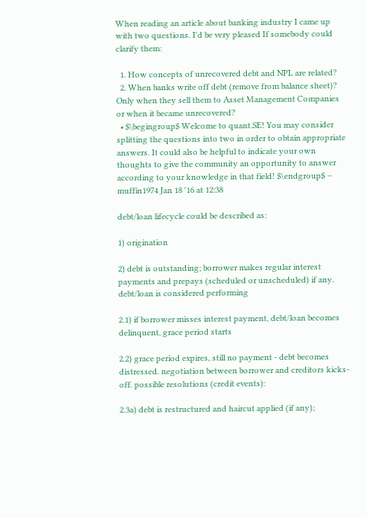When reading an article about banking industry I came up with two questions. I'd be very pleased If somebody could clarify them:

  1. How concepts of unrecovered debt and NPL are related?
  2. When banks write off debt (remove from balance sheet)? Only when they sell them to Asset Management Companies or when it became unrecovered?
  • $\begingroup$ Welcome to quant.SE! You may consider splitting the questions into two in order to obtain appropriate answers. It could also be helpful to indicate your own thoughts to give the community an opportunity to answer according to your knowledge in that field! $\endgroup$ – muffin1974 Jan 18 '16 at 12:38

debt/loan lifecycle could be described as:

1) origination

2) debt is outstanding; borrower makes regular interest payments and prepays (scheduled or unscheduled) if any. debt/loan is considered performing

2.1) if borrower misses interest payment, debt/loan becomes delinquent, grace period starts

2.2) grace period expires, still no payment - debt becomes distressed. negotiation between borrower and creditors kicks-off. possible resolutions (credit events):

2.3a) debt is restructured and haircut applied (if any);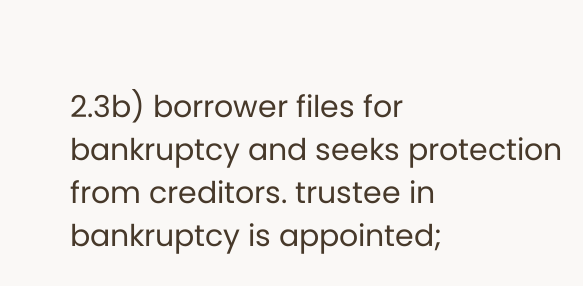2.3b) borrower files for bankruptcy and seeks protection from creditors. trustee in bankruptcy is appointed;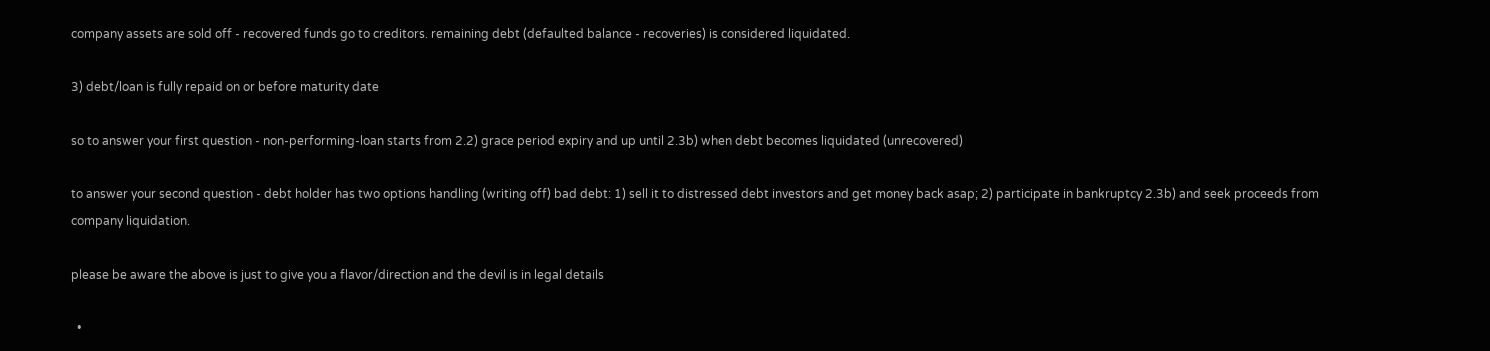company assets are sold off - recovered funds go to creditors. remaining debt (defaulted balance - recoveries) is considered liquidated.

3) debt/loan is fully repaid on or before maturity date

so to answer your first question - non-performing-loan starts from 2.2) grace period expiry and up until 2.3b) when debt becomes liquidated (unrecovered)

to answer your second question - debt holder has two options handling (writing off) bad debt: 1) sell it to distressed debt investors and get money back asap; 2) participate in bankruptcy 2.3b) and seek proceeds from company liquidation.

please be aware the above is just to give you a flavor/direction and the devil is in legal details

  •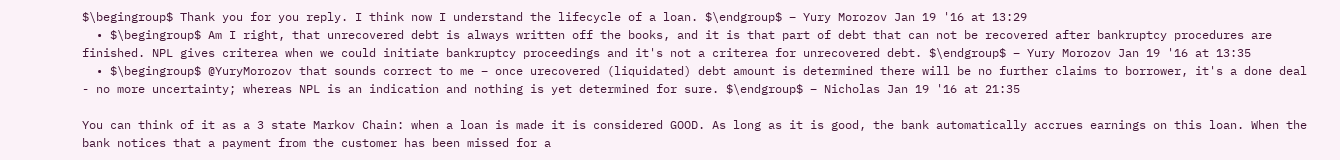$\begingroup$ Thank you for you reply. I think now I understand the lifecycle of a loan. $\endgroup$ – Yury Morozov Jan 19 '16 at 13:29
  • $\begingroup$ Am I right, that unrecovered debt is always written off the books, and it is that part of debt that can not be recovered after bankruptcy procedures are finished. NPL gives criterea when we could initiate bankruptcy proceedings and it's not a criterea for unrecovered debt. $\endgroup$ – Yury Morozov Jan 19 '16 at 13:35
  • $\begingroup$ @YuryMorozov that sounds correct to me – once urecovered (liquidated) debt amount is determined there will be no further claims to borrower, it's a done deal - no more uncertainty; whereas NPL is an indication and nothing is yet determined for sure. $\endgroup$ – Nicholas Jan 19 '16 at 21:35

You can think of it as a 3 state Markov Chain: when a loan is made it is considered GOOD. As long as it is good, the bank automatically accrues earnings on this loan. When the bank notices that a payment from the customer has been missed for a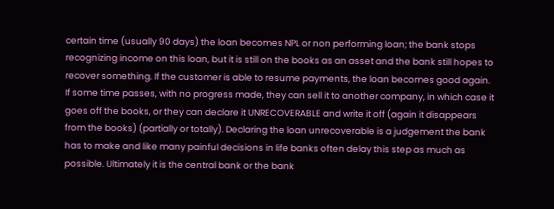certain time (usually 90 days) the loan becomes NPL or non performing loan; the bank stops recognizing income on this loan, but it is still on the books as an asset and the bank still hopes to recover something. If the customer is able to resume payments, the loan becomes good again. If some time passes, with no progress made, they can sell it to another company, in which case it goes off the books, or they can declare it UNRECOVERABLE and write it off (again it disappears from the books) (partially or totally). Declaring the loan unrecoverable is a judgement the bank has to make and like many painful decisions in life banks often delay this step as much as possible. Ultimately it is the central bank or the bank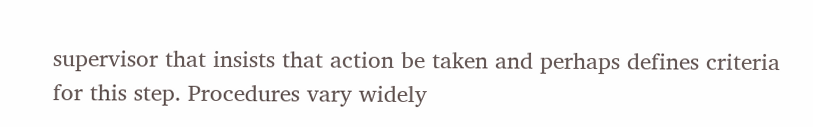supervisor that insists that action be taken and perhaps defines criteria for this step. Procedures vary widely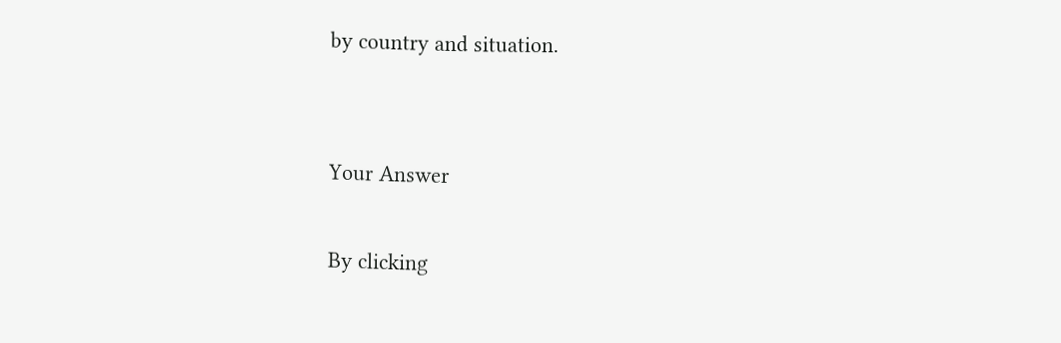by country and situation.


Your Answer

By clicking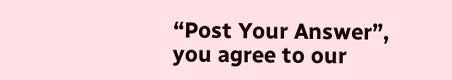“Post Your Answer”, you agree to our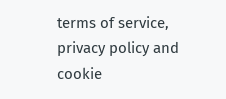terms of service, privacy policy and cookie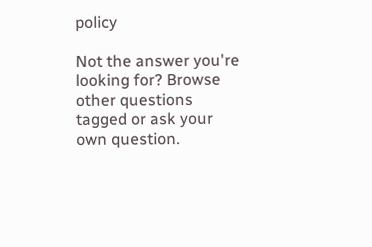policy

Not the answer you're looking for? Browse other questions tagged or ask your own question.